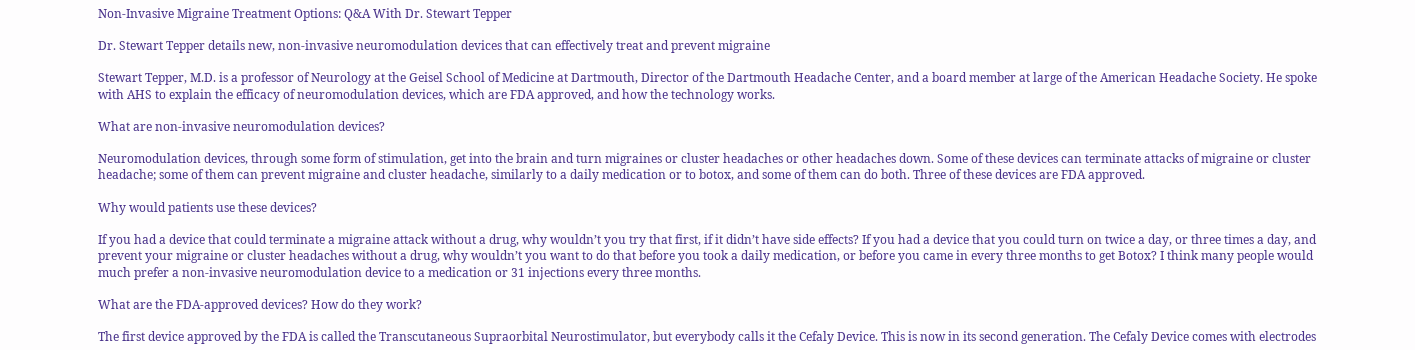Non-Invasive Migraine Treatment Options: Q&A With Dr. Stewart Tepper

Dr. Stewart Tepper details new, non-invasive neuromodulation devices that can effectively treat and prevent migraine

Stewart Tepper, M.D. is a professor of Neurology at the Geisel School of Medicine at Dartmouth, Director of the Dartmouth Headache Center, and a board member at large of the American Headache Society. He spoke with AHS to explain the efficacy of neuromodulation devices, which are FDA approved, and how the technology works.

What are non-invasive neuromodulation devices?

Neuromodulation devices, through some form of stimulation, get into the brain and turn migraines or cluster headaches or other headaches down. Some of these devices can terminate attacks of migraine or cluster headache; some of them can prevent migraine and cluster headache, similarly to a daily medication or to botox, and some of them can do both. Three of these devices are FDA approved.

Why would patients use these devices?

If you had a device that could terminate a migraine attack without a drug, why wouldn’t you try that first, if it didn’t have side effects? If you had a device that you could turn on twice a day, or three times a day, and prevent your migraine or cluster headaches without a drug, why wouldn’t you want to do that before you took a daily medication, or before you came in every three months to get Botox? I think many people would much prefer a non-invasive neuromodulation device to a medication or 31 injections every three months.

What are the FDA-approved devices? How do they work?

The first device approved by the FDA is called the Transcutaneous Supraorbital Neurostimulator, but everybody calls it the Cefaly Device. This is now in its second generation. The Cefaly Device comes with electrodes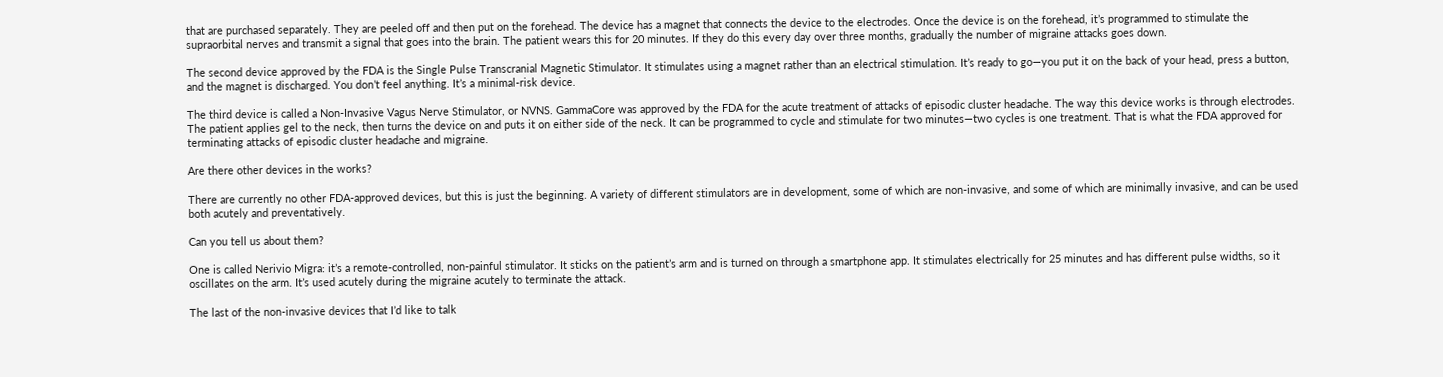that are purchased separately. They are peeled off and then put on the forehead. The device has a magnet that connects the device to the electrodes. Once the device is on the forehead, it’s programmed to stimulate the supraorbital nerves and transmit a signal that goes into the brain. The patient wears this for 20 minutes. If they do this every day over three months, gradually the number of migraine attacks goes down.

The second device approved by the FDA is the Single Pulse Transcranial Magnetic Stimulator. It stimulates using a magnet rather than an electrical stimulation. It’s ready to go—you put it on the back of your head, press a button, and the magnet is discharged. You don’t feel anything. It’s a minimal-risk device.

The third device is called a Non-Invasive Vagus Nerve Stimulator, or NVNS. GammaCore was approved by the FDA for the acute treatment of attacks of episodic cluster headache. The way this device works is through electrodes. The patient applies gel to the neck, then turns the device on and puts it on either side of the neck. It can be programmed to cycle and stimulate for two minutes—two cycles is one treatment. That is what the FDA approved for terminating attacks of episodic cluster headache and migraine.

Are there other devices in the works?

There are currently no other FDA-approved devices, but this is just the beginning. A variety of different stimulators are in development, some of which are non-invasive, and some of which are minimally invasive, and can be used both acutely and preventatively.

Can you tell us about them?

One is called Nerivio Migra: it’s a remote-controlled, non-painful stimulator. It sticks on the patient’s arm and is turned on through a smartphone app. It stimulates electrically for 25 minutes and has different pulse widths, so it oscillates on the arm. It’s used acutely during the migraine acutely to terminate the attack.

The last of the non-invasive devices that I’d like to talk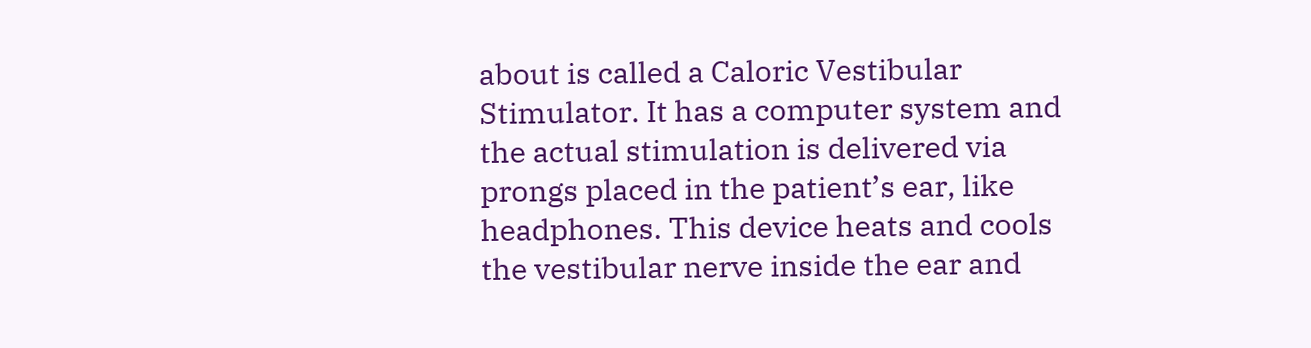about is called a Caloric Vestibular Stimulator. It has a computer system and the actual stimulation is delivered via prongs placed in the patient’s ear, like headphones. This device heats and cools the vestibular nerve inside the ear and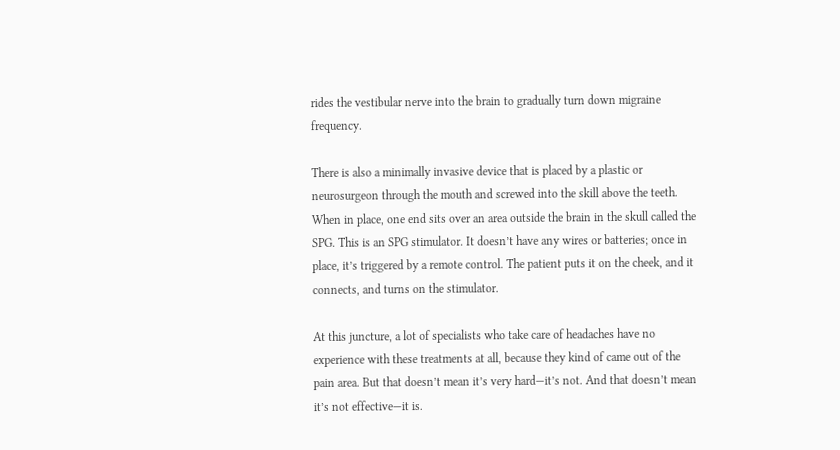rides the vestibular nerve into the brain to gradually turn down migraine frequency.

There is also a minimally invasive device that is placed by a plastic or neurosurgeon through the mouth and screwed into the skill above the teeth. When in place, one end sits over an area outside the brain in the skull called the SPG. This is an SPG stimulator. It doesn’t have any wires or batteries; once in place, it’s triggered by a remote control. The patient puts it on the cheek, and it connects, and turns on the stimulator.

At this juncture, a lot of specialists who take care of headaches have no experience with these treatments at all, because they kind of came out of the pain area. But that doesn’t mean it’s very hard—it’s not. And that doesn’t mean it’s not effective—it is.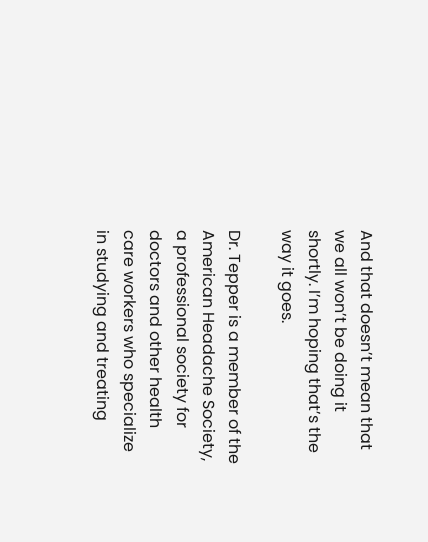And that doesn’t mean that we all won’t be doing it shortly. I’m hoping that’s the way it goes.

Dr. Tepper is a member of the American Headache Society, a professional society for doctors and other health care workers who specialize in studying and treating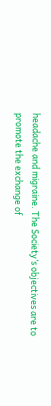headache and migraine. The Society’s objectives are to promote the exchange of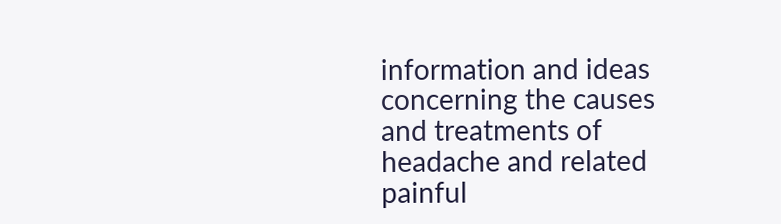information and ideas concerning the causes and treatments of headache and related painful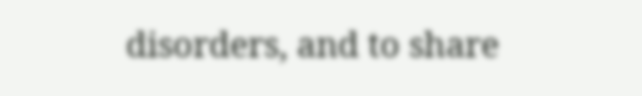disorders, and to share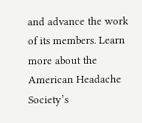and advance the work of its members. Learn more about the American Headache Society’s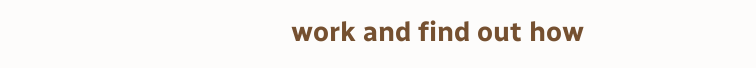work and find out how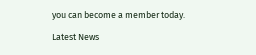you can become a member today.

Latest News